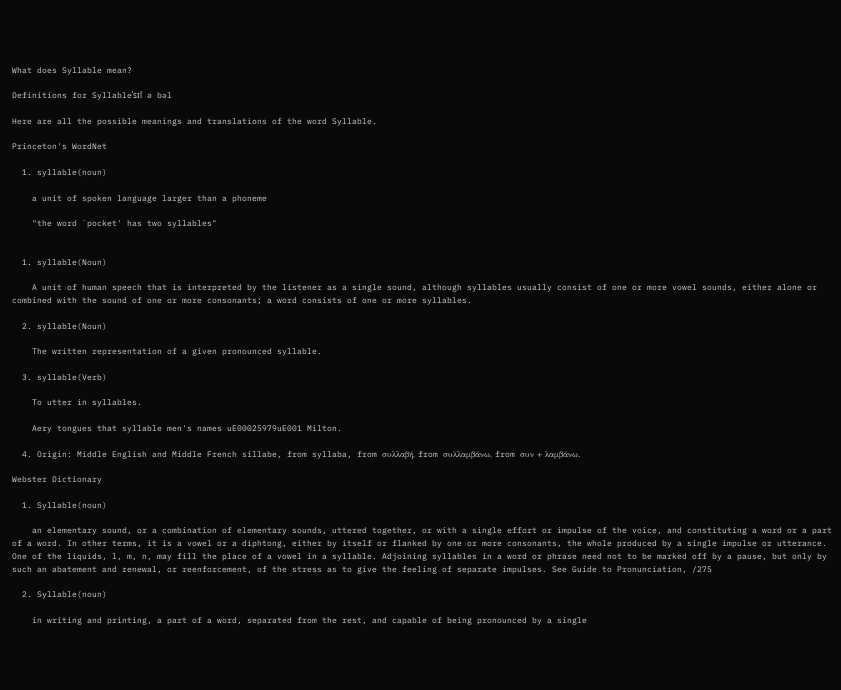What does Syllable mean?

Definitions for Syllableˈsɪl ə bəl

Here are all the possible meanings and translations of the word Syllable.

Princeton's WordNet

  1. syllable(noun)

    a unit of spoken language larger than a phoneme

    "the word `pocket' has two syllables"


  1. syllable(Noun)

    A unit of human speech that is interpreted by the listener as a single sound, although syllables usually consist of one or more vowel sounds, either alone or combined with the sound of one or more consonants; a word consists of one or more syllables.

  2. syllable(Noun)

    The written representation of a given pronounced syllable.

  3. syllable(Verb)

    To utter in syllables.

    Aery tongues that syllable men's names uE00025979uE001 Milton.

  4. Origin: Middle English and Middle French sillabe, from syllaba, from συλλαβή, from συλλαμβάνω, from συν + λαμβάνω.

Webster Dictionary

  1. Syllable(noun)

    an elementary sound, or a combination of elementary sounds, uttered together, or with a single effort or impulse of the voice, and constituting a word or a part of a word. In other terms, it is a vowel or a diphtong, either by itself or flanked by one or more consonants, the whole produced by a single impulse or utterance. One of the liquids, l, m, n, may fill the place of a vowel in a syllable. Adjoining syllables in a word or phrase need not to be marked off by a pause, but only by such an abatement and renewal, or reenforcement, of the stress as to give the feeling of separate impulses. See Guide to Pronunciation, /275

  2. Syllable(noun)

    in writing and printing, a part of a word, separated from the rest, and capable of being pronounced by a single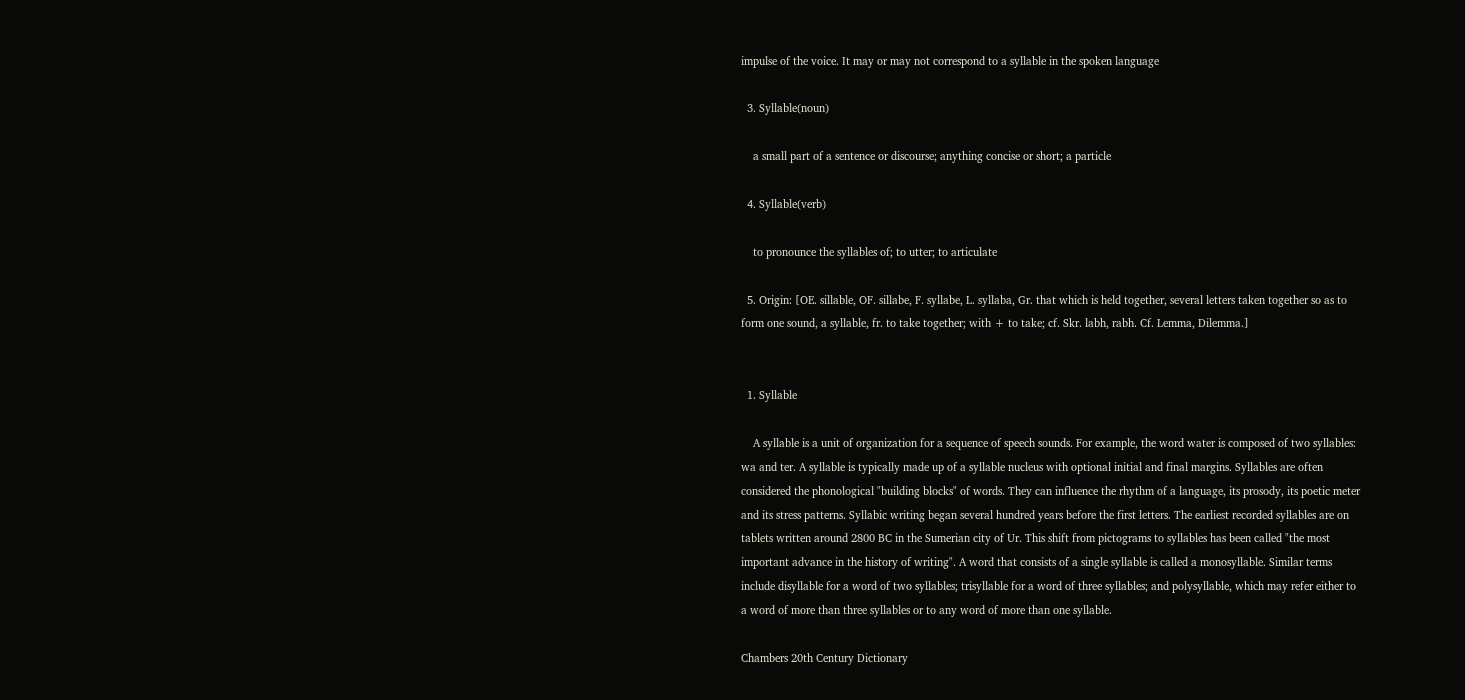impulse of the voice. It may or may not correspond to a syllable in the spoken language

  3. Syllable(noun)

    a small part of a sentence or discourse; anything concise or short; a particle

  4. Syllable(verb)

    to pronounce the syllables of; to utter; to articulate

  5. Origin: [OE. sillable, OF. sillabe, F. syllabe, L. syllaba, Gr. that which is held together, several letters taken together so as to form one sound, a syllable, fr. to take together; with + to take; cf. Skr. labh, rabh. Cf. Lemma, Dilemma.]


  1. Syllable

    A syllable is a unit of organization for a sequence of speech sounds. For example, the word water is composed of two syllables: wa and ter. A syllable is typically made up of a syllable nucleus with optional initial and final margins. Syllables are often considered the phonological "building blocks" of words. They can influence the rhythm of a language, its prosody, its poetic meter and its stress patterns. Syllabic writing began several hundred years before the first letters. The earliest recorded syllables are on tablets written around 2800 BC in the Sumerian city of Ur. This shift from pictograms to syllables has been called "the most important advance in the history of writing". A word that consists of a single syllable is called a monosyllable. Similar terms include disyllable for a word of two syllables; trisyllable for a word of three syllables; and polysyllable, which may refer either to a word of more than three syllables or to any word of more than one syllable.

Chambers 20th Century Dictionary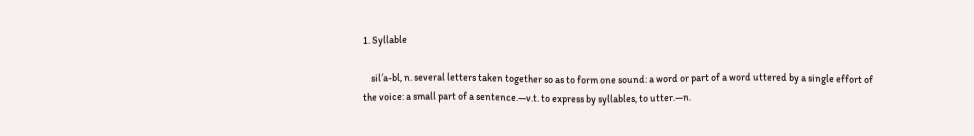1. Syllable

    sil′a-bl, n. several letters taken together so as to form one sound: a word or part of a word uttered by a single effort of the voice: a small part of a sentence.—v.t. to express by syllables, to utter.—n.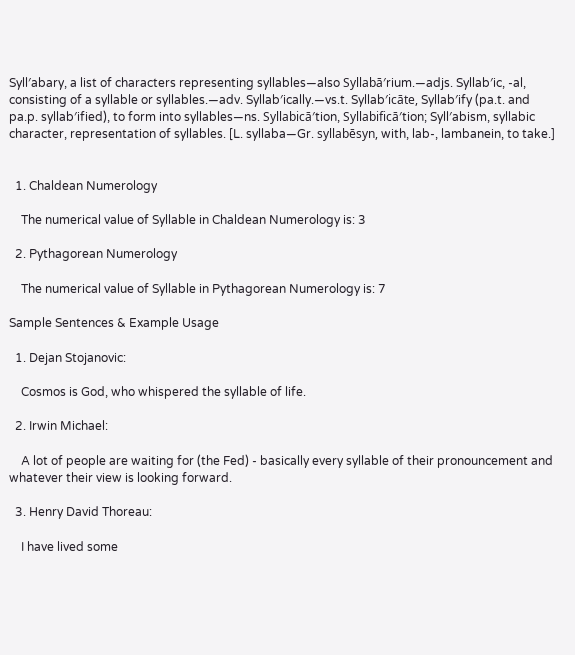Syll′abary, a list of characters representing syllables—also Syllabā′rium.—adjs. Syllab′ic, -al, consisting of a syllable or syllables.—adv. Syllab′ically.—vs.t. Syllab′icāte, Syllab′ify (pa.t. and pa.p. syllab′ified), to form into syllables—ns. Syllabicā′tion, Syllabificā′tion; Syll′abism, syllabic character, representation of syllables. [L. syllaba—Gr. syllabēsyn, with, lab-, lambanein, to take.]


  1. Chaldean Numerology

    The numerical value of Syllable in Chaldean Numerology is: 3

  2. Pythagorean Numerology

    The numerical value of Syllable in Pythagorean Numerology is: 7

Sample Sentences & Example Usage

  1. Dejan Stojanovic:

    Cosmos is God, who whispered the syllable of life.

  2. Irwin Michael:

    A lot of people are waiting for (the Fed) - basically every syllable of their pronouncement and whatever their view is looking forward.

  3. Henry David Thoreau:

    I have lived some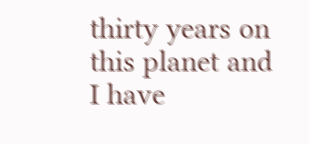thirty years on this planet and I have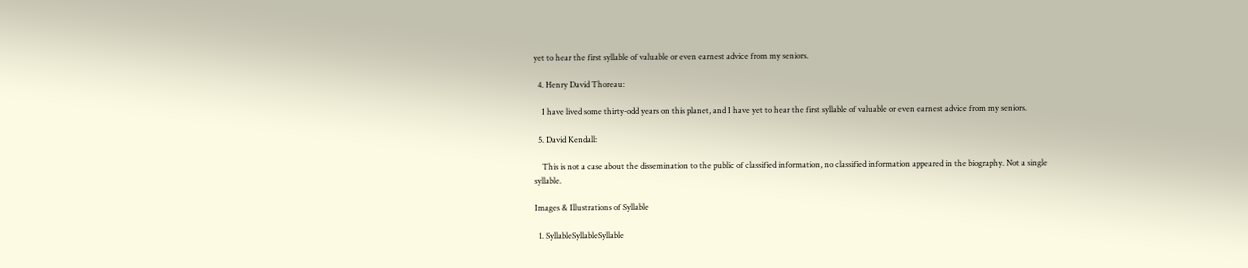yet to hear the first syllable of valuable or even earnest advice from my seniors.

  4. Henry David Thoreau:

    I have lived some thirty-odd years on this planet, and I have yet to hear the first syllable of valuable or even earnest advice from my seniors.

  5. David Kendall:

    This is not a case about the dissemination to the public of classified information, no classified information appeared in the biography. Not a single syllable.

Images & Illustrations of Syllable

  1. SyllableSyllableSyllable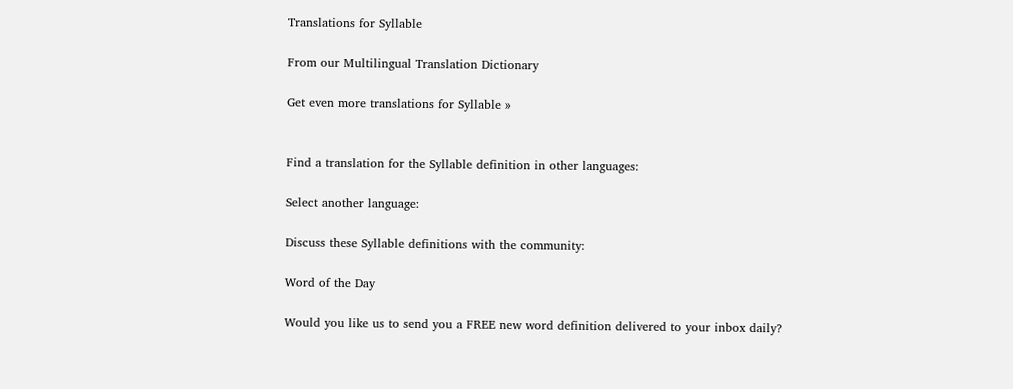Translations for Syllable

From our Multilingual Translation Dictionary

Get even more translations for Syllable »


Find a translation for the Syllable definition in other languages:

Select another language:

Discuss these Syllable definitions with the community:

Word of the Day

Would you like us to send you a FREE new word definition delivered to your inbox daily?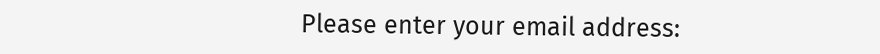Please enter your email address: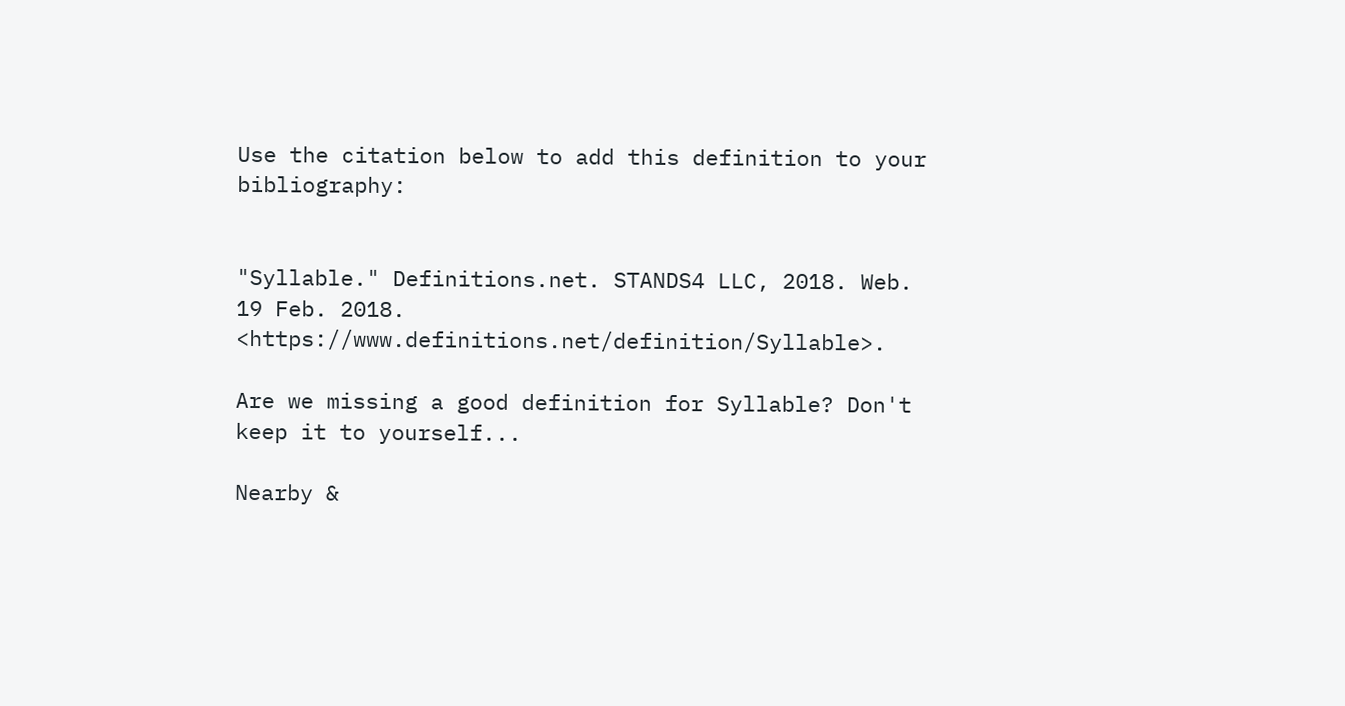Use the citation below to add this definition to your bibliography:


"Syllable." Definitions.net. STANDS4 LLC, 2018. Web. 19 Feb. 2018. <https://www.definitions.net/definition/Syllable>.

Are we missing a good definition for Syllable? Don't keep it to yourself...

Nearby &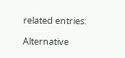related entries:

Alternative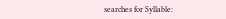searches for Syllable: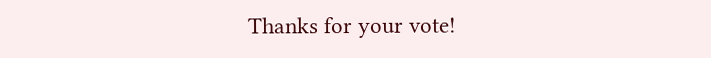Thanks for your vote!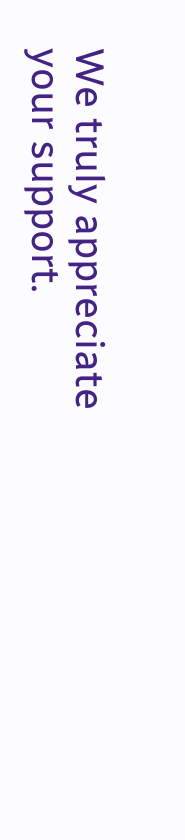We truly appreciate your support.